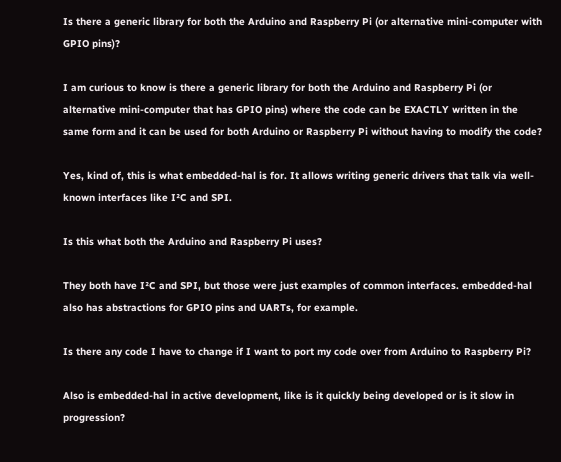Is there a generic library for both the Arduino and Raspberry Pi (or alternative mini-computer with GPIO pins)?

I am curious to know is there a generic library for both the Arduino and Raspberry Pi (or alternative mini-computer that has GPIO pins) where the code can be EXACTLY written in the same form and it can be used for both Arduino or Raspberry Pi without having to modify the code?

Yes, kind of, this is what embedded-hal is for. It allows writing generic drivers that talk via well-known interfaces like I²C and SPI.

Is this what both the Arduino and Raspberry Pi uses?

They both have I²C and SPI, but those were just examples of common interfaces. embedded-hal also has abstractions for GPIO pins and UARTs, for example.

Is there any code I have to change if I want to port my code over from Arduino to Raspberry Pi?

Also is embedded-hal in active development, like is it quickly being developed or is it slow in progression?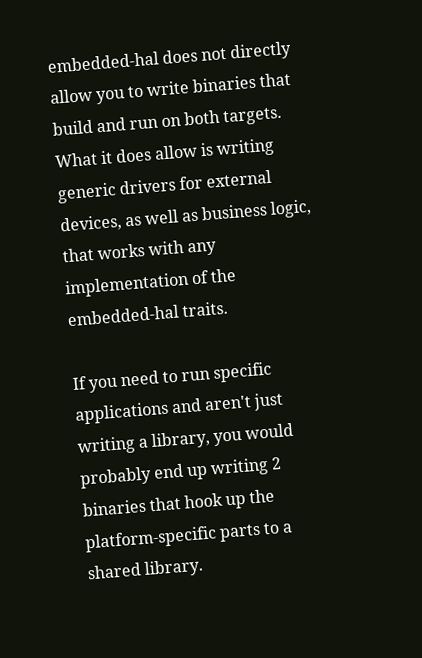embedded-hal does not directly allow you to write binaries that build and run on both targets. What it does allow is writing generic drivers for external devices, as well as business logic, that works with any implementation of the embedded-hal traits.

If you need to run specific applications and aren't just writing a library, you would probably end up writing 2 binaries that hook up the platform-specific parts to a shared library.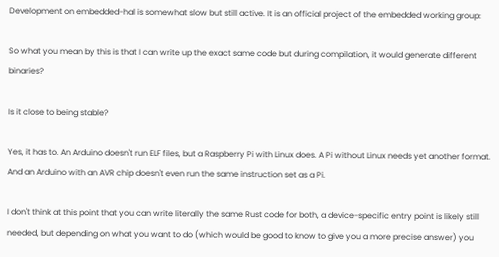Development on embedded-hal is somewhat slow but still active. It is an official project of the embedded working group:

So what you mean by this is that I can write up the exact same code but during compilation, it would generate different binaries?

Is it close to being stable?

Yes, it has to. An Arduino doesn't run ELF files, but a Raspberry Pi with Linux does. A Pi without Linux needs yet another format. And an Arduino with an AVR chip doesn't even run the same instruction set as a Pi.

I don't think at this point that you can write literally the same Rust code for both, a device-specific entry point is likely still needed, but depending on what you want to do (which would be good to know to give you a more precise answer) you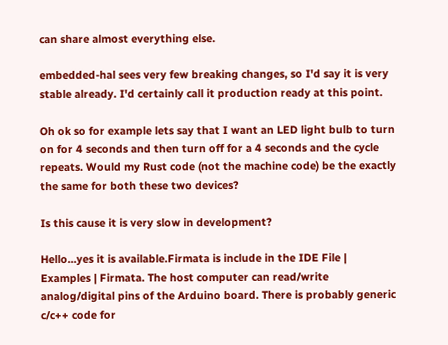can share almost everything else.

embedded-hal sees very few breaking changes, so I'd say it is very stable already. I'd certainly call it production ready at this point.

Oh ok so for example lets say that I want an LED light bulb to turn on for 4 seconds and then turn off for a 4 seconds and the cycle repeats. Would my Rust code (not the machine code) be the exactly the same for both these two devices?

Is this cause it is very slow in development?

Hello...yes it is available.Firmata is include in the IDE File | Examples | Firmata. The host computer can read/write analog/digital pins of the Arduino board. There is probably generic c/c++ code for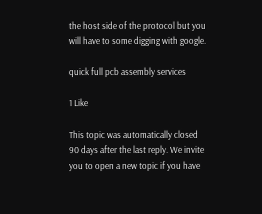the host side of the protocol but you will have to some digging with google.

quick full pcb assembly services

1 Like

This topic was automatically closed 90 days after the last reply. We invite you to open a new topic if you have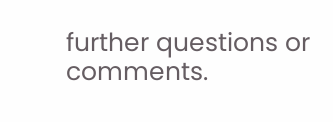further questions or comments.